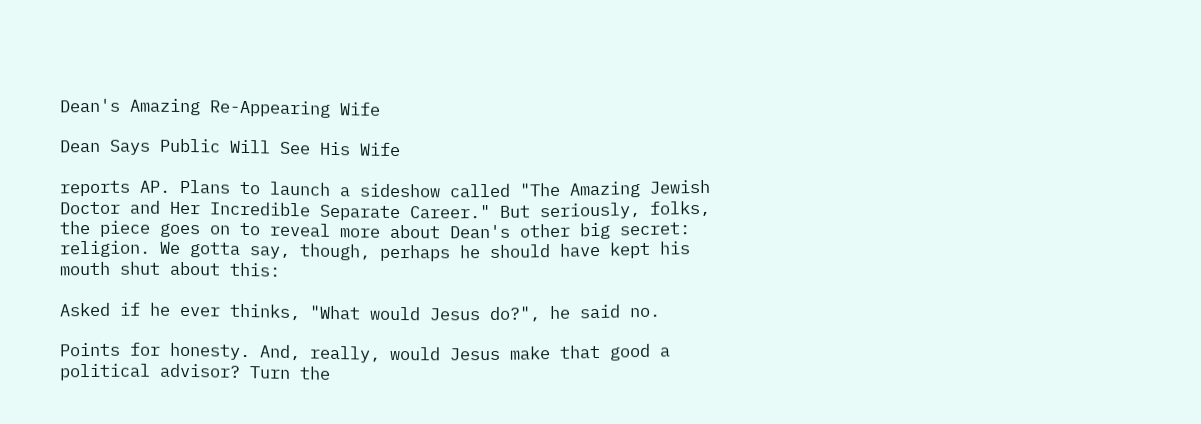Dean's Amazing Re-Appearing Wife

Dean Says Public Will See His Wife

reports AP. Plans to launch a sideshow called "The Amazing Jewish Doctor and Her Incredible Separate Career." But seriously, folks, the piece goes on to reveal more about Dean's other big secret: religion. We gotta say, though, perhaps he should have kept his mouth shut about this:

Asked if he ever thinks, "What would Jesus do?", he said no.

Points for honesty. And, really, would Jesus make that good a political advisor? Turn the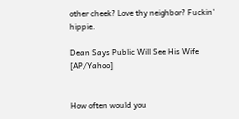other cheek? Love thy neighbor? Fuckin' hippie.

Dean Says Public Will See His Wife [AP/Yahoo]


How often would you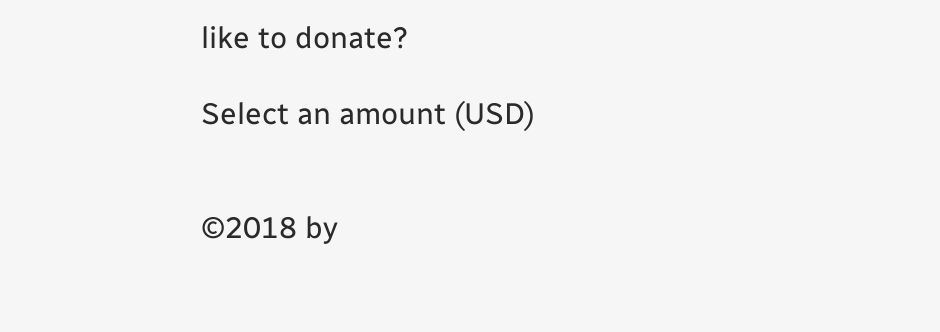like to donate?

Select an amount (USD)


©2018 by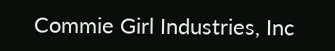Commie Girl Industries, Inc